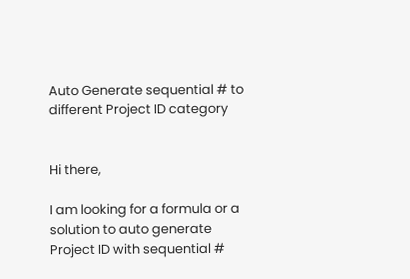Auto Generate sequential # to different Project ID category


Hi there,

I am looking for a formula or a solution to auto generate Project ID with sequential #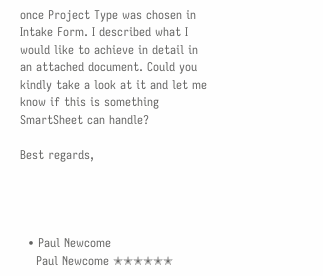once Project Type was chosen in Intake Form. I described what I would like to achieve in detail in an attached document. Could you kindly take a look at it and let me know if this is something SmartSheet can handle?

Best regards,




  • Paul Newcome
    Paul Newcome ✭✭✭✭✭✭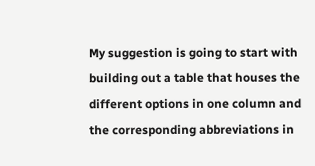My suggestion is going to start with building out a table that houses the different options in one column and the corresponding abbreviations in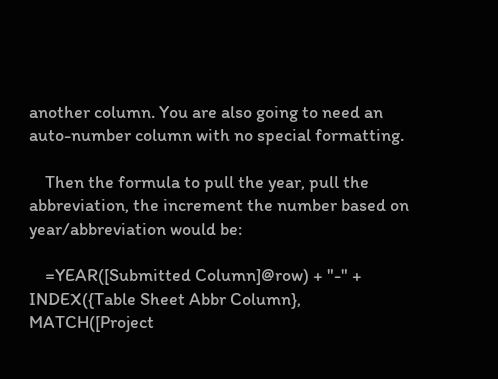another column. You are also going to need an auto-number column with no special formatting.

    Then the formula to pull the year, pull the abbreviation, the increment the number based on year/abbreviation would be:

    =YEAR([Submitted Column]@row) + "-" + INDEX({Table Sheet Abbr Column}, MATCH([Project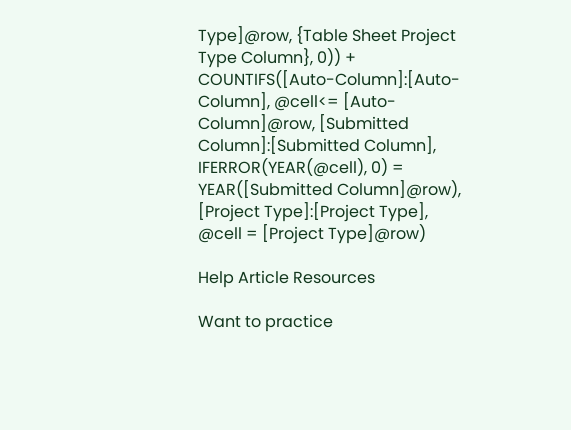Type]@row, {Table Sheet Project Type Column}, 0)) + COUNTIFS([Auto-Column]:[Auto-Column], @cell<= [Auto-Column]@row, [Submitted Column]:[Submitted Column], IFERROR(YEAR(@cell), 0) = YEAR([Submitted Column]@row), [Project Type]:[Project Type], @cell = [Project Type]@row)

Help Article Resources

Want to practice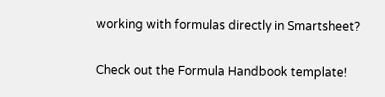working with formulas directly in Smartsheet?

Check out the Formula Handbook template!